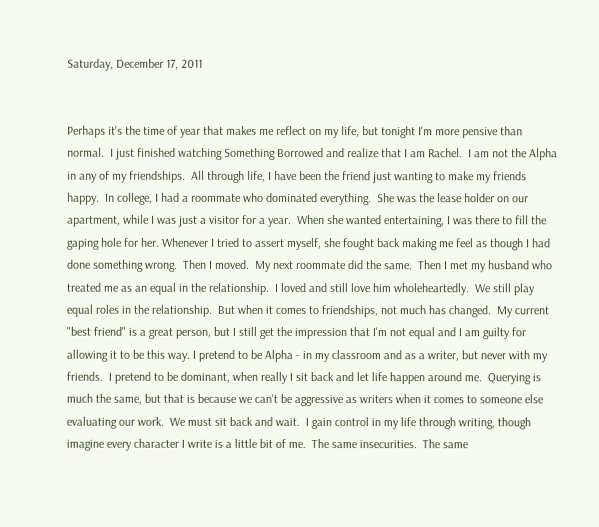Saturday, December 17, 2011


Perhaps it's the time of year that makes me reflect on my life, but tonight I'm more pensive than normal.  I just finished watching Something Borrowed and realize that I am Rachel.  I am not the Alpha in any of my friendships.  All through life, I have been the friend just wanting to make my friends happy.  In college, I had a roommate who dominated everything.  She was the lease holder on our apartment, while I was just a visitor for a year.  When she wanted entertaining, I was there to fill the gaping hole for her. Whenever I tried to assert myself, she fought back making me feel as though I had done something wrong.  Then I moved.  My next roommate did the same.  Then I met my husband who treated me as an equal in the relationship.  I loved and still love him wholeheartedly.  We still play equal roles in the relationship.  But when it comes to friendships, not much has changed.  My current "best friend" is a great person, but I still get the impression that I'm not equal and I am guilty for allowing it to be this way. I pretend to be Alpha - in my classroom and as a writer, but never with my friends.  I pretend to be dominant, when really I sit back and let life happen around me.  Querying is much the same, but that is because we can't be aggressive as writers when it comes to someone else evaluating our work.  We must sit back and wait.  I gain control in my life through writing, though imagine every character I write is a little bit of me.  The same insecurities.  The same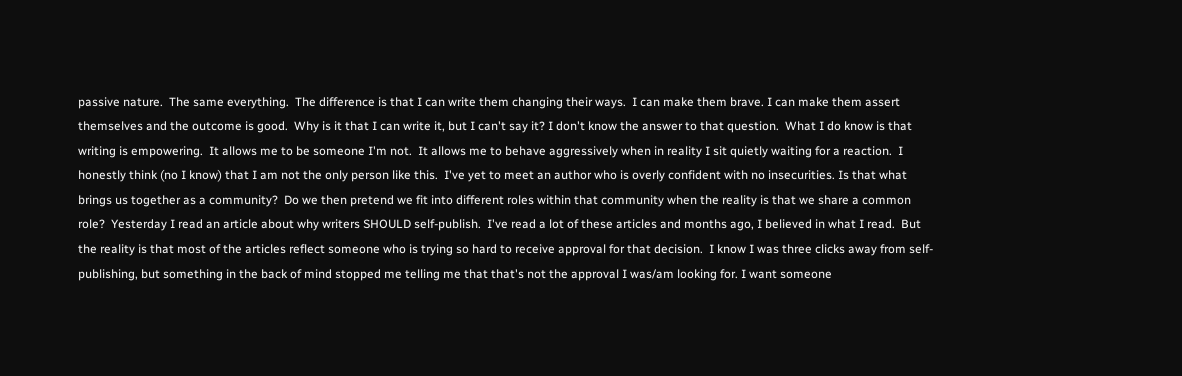passive nature.  The same everything.  The difference is that I can write them changing their ways.  I can make them brave. I can make them assert themselves and the outcome is good.  Why is it that I can write it, but I can't say it? I don't know the answer to that question.  What I do know is that writing is empowering.  It allows me to be someone I'm not.  It allows me to behave aggressively when in reality I sit quietly waiting for a reaction.  I honestly think (no I know) that I am not the only person like this.  I've yet to meet an author who is overly confident with no insecurities. Is that what brings us together as a community?  Do we then pretend we fit into different roles within that community when the reality is that we share a common role?  Yesterday I read an article about why writers SHOULD self-publish.  I've read a lot of these articles and months ago, I believed in what I read.  But the reality is that most of the articles reflect someone who is trying so hard to receive approval for that decision.  I know I was three clicks away from self-publishing, but something in the back of mind stopped me telling me that that's not the approval I was/am looking for. I want someone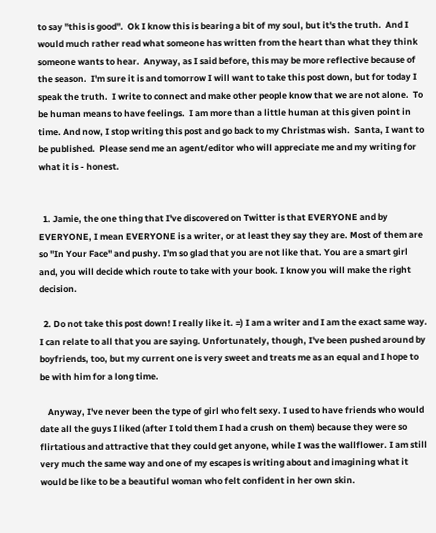to say "this is good".  Ok I know this is bearing a bit of my soul, but it's the truth.  And I would much rather read what someone has written from the heart than what they think someone wants to hear.  Anyway, as I said before, this may be more reflective because of the season.  I'm sure it is and tomorrow I will want to take this post down, but for today I speak the truth.  I write to connect and make other people know that we are not alone.  To be human means to have feelings.  I am more than a little human at this given point in time. And now, I stop writing this post and go back to my Christmas wish.  Santa, I want to be published.  Please send me an agent/editor who will appreciate me and my writing for what it is - honest.


  1. Jamie, the one thing that I've discovered on Twitter is that EVERYONE and by EVERYONE, I mean EVERYONE is a writer, or at least they say they are. Most of them are so "In Your Face" and pushy. I'm so glad that you are not like that. You are a smart girl and, you will decide which route to take with your book. I know you will make the right decision.

  2. Do not take this post down! I really like it. =) I am a writer and I am the exact same way. I can relate to all that you are saying. Unfortunately, though, I've been pushed around by boyfriends, too, but my current one is very sweet and treats me as an equal and I hope to be with him for a long time.

    Anyway, I've never been the type of girl who felt sexy. I used to have friends who would date all the guys I liked (after I told them I had a crush on them) because they were so flirtatious and attractive that they could get anyone, while I was the wallflower. I am still very much the same way and one of my escapes is writing about and imagining what it would be like to be a beautiful woman who felt confident in her own skin.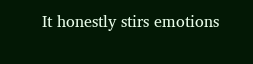It honestly stirs emotions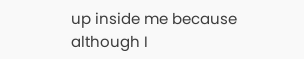up inside me because although I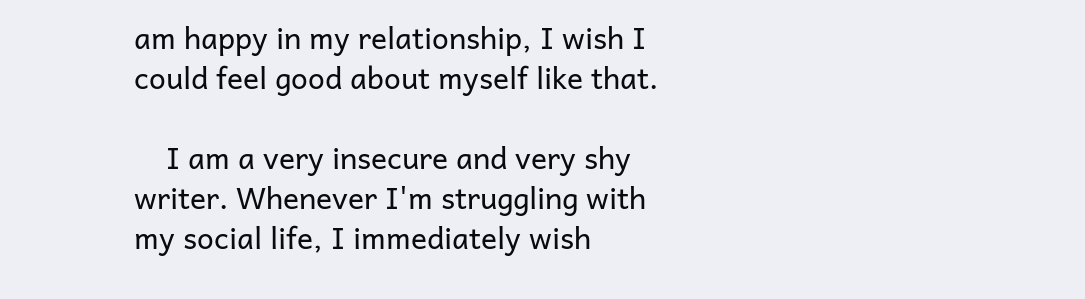am happy in my relationship, I wish I could feel good about myself like that.

    I am a very insecure and very shy writer. Whenever I'm struggling with my social life, I immediately wish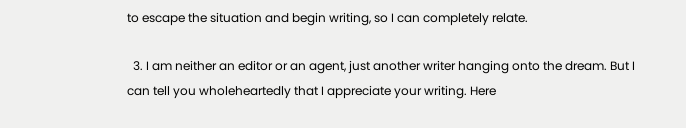to escape the situation and begin writing, so I can completely relate.

  3. I am neither an editor or an agent, just another writer hanging onto the dream. But I can tell you wholeheartedly that I appreciate your writing. Here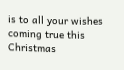is to all your wishes coming true this Christmas